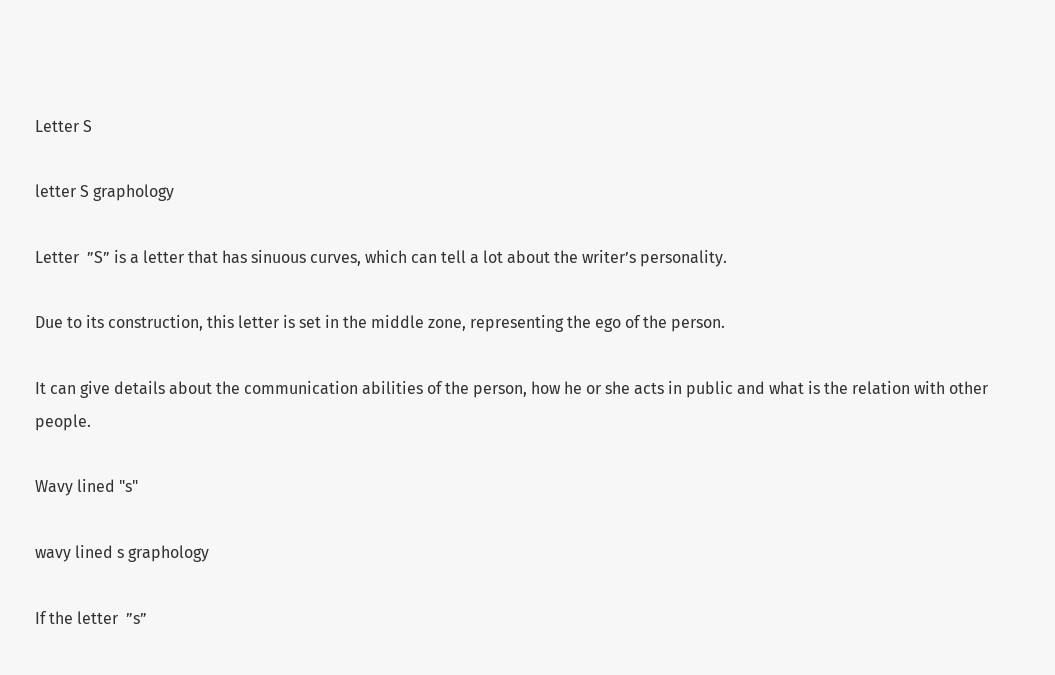Letter S

letter S graphology

Letter  ”S” is a letter that has sinuous curves, which can tell a lot about the writer’s personality.

Due to its construction, this letter is set in the middle zone, representing the ego of the person.

It can give details about the communication abilities of the person, how he or she acts in public and what is the relation with other people.

Wavy lined "s"

wavy lined s graphology

If the letter  ”s”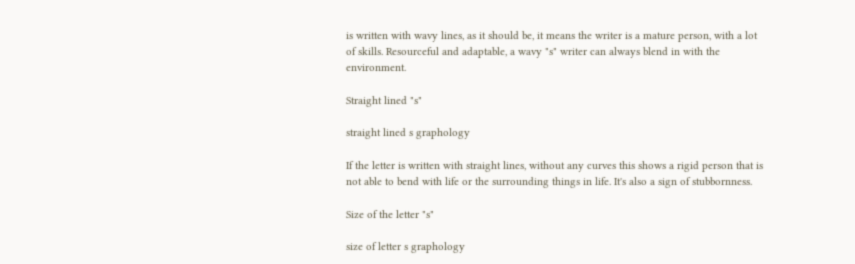is written with wavy lines, as it should be, it means the writer is a mature person, with a lot of skills. Resourceful and adaptable, a wavy "s" writer can always blend in with the environment.

Straight lined "s"

straight lined s graphology

If the letter is written with straight lines, without any curves this shows a rigid person that is not able to bend with life or the surrounding things in life. It's also a sign of stubbornness.

Size of the letter "s"

size of letter s graphology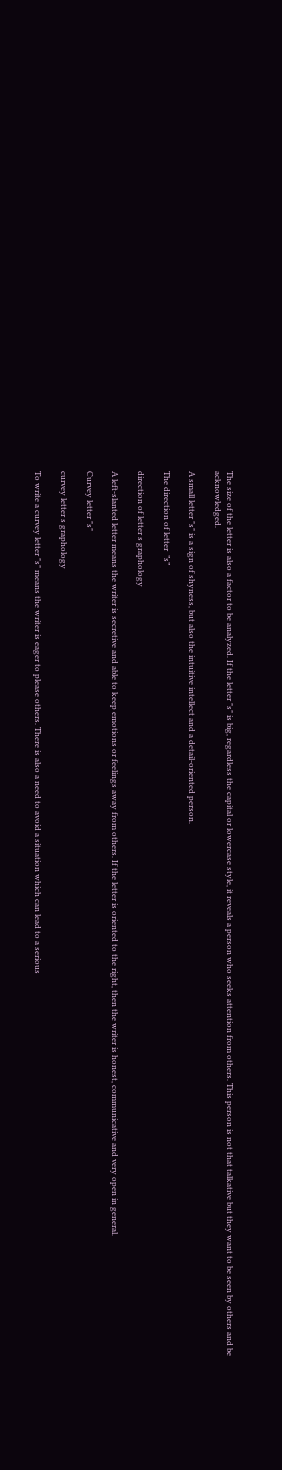The size of the letter is also a factor to be analyzed. If the letter "s" is big, regardless the capital or lowercase style, it reveals a person who seeks attention from others. This person is not that talkative but they want to be seen by others and be acknowledged.

A small letter "s" is a sign of shyness, but also the intuitive intellect and a detail-oriented person.

The direction of letter  ”s”

direction of letter s graphology

A left-slanted letter means the writer is secretive and able to keep emotions or feelings away from others. If the letter is oriented to the right, then the writer is honest, communicative and very open in general.

Curvey letter "s"

curvey letter s graphology

To write a curvey letter "s" means the writer is eager to please others. There is also a need to avoid a situation which can lead to a serious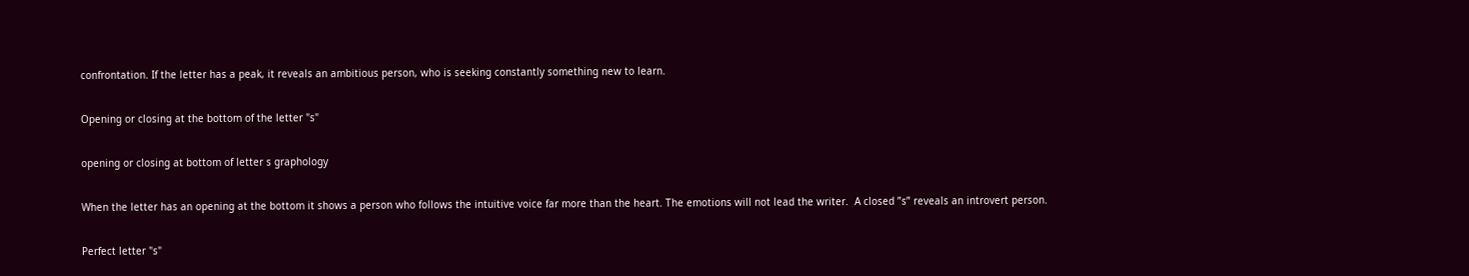confrontation. If the letter has a peak, it reveals an ambitious person, who is seeking constantly something new to learn.

Opening or closing at the bottom of the letter "s"

opening or closing at bottom of letter s graphology

When the letter has an opening at the bottom it shows a person who follows the intuitive voice far more than the heart. The emotions will not lead the writer.  A closed ”s” reveals an introvert person.

Perfect letter "s"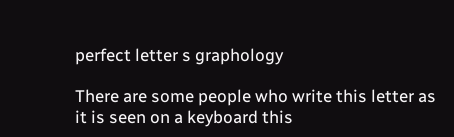perfect letter s graphology

There are some people who write this letter as it is seen on a keyboard this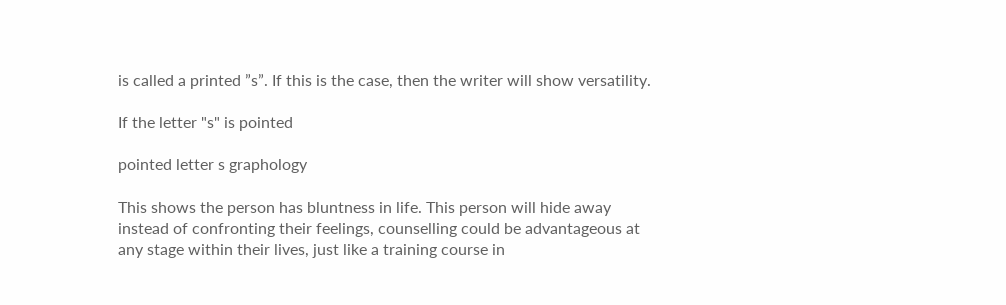is called a printed ”s”. If this is the case, then the writer will show versatility.

If the letter "s" is pointed

pointed letter s graphology

This shows the person has bluntness in life. This person will hide away instead of confronting their feelings, counselling could be advantageous at any stage within their lives, just like a training course in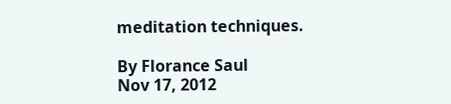meditation techniques.

By Florance Saul
Nov 17, 2012